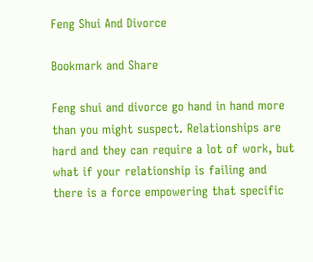Feng Shui And Divorce

Bookmark and Share

Feng shui and divorce go hand in hand more than you might suspect. Relationships are hard and they can require a lot of work, but what if your relationship is failing and there is a force empowering that specific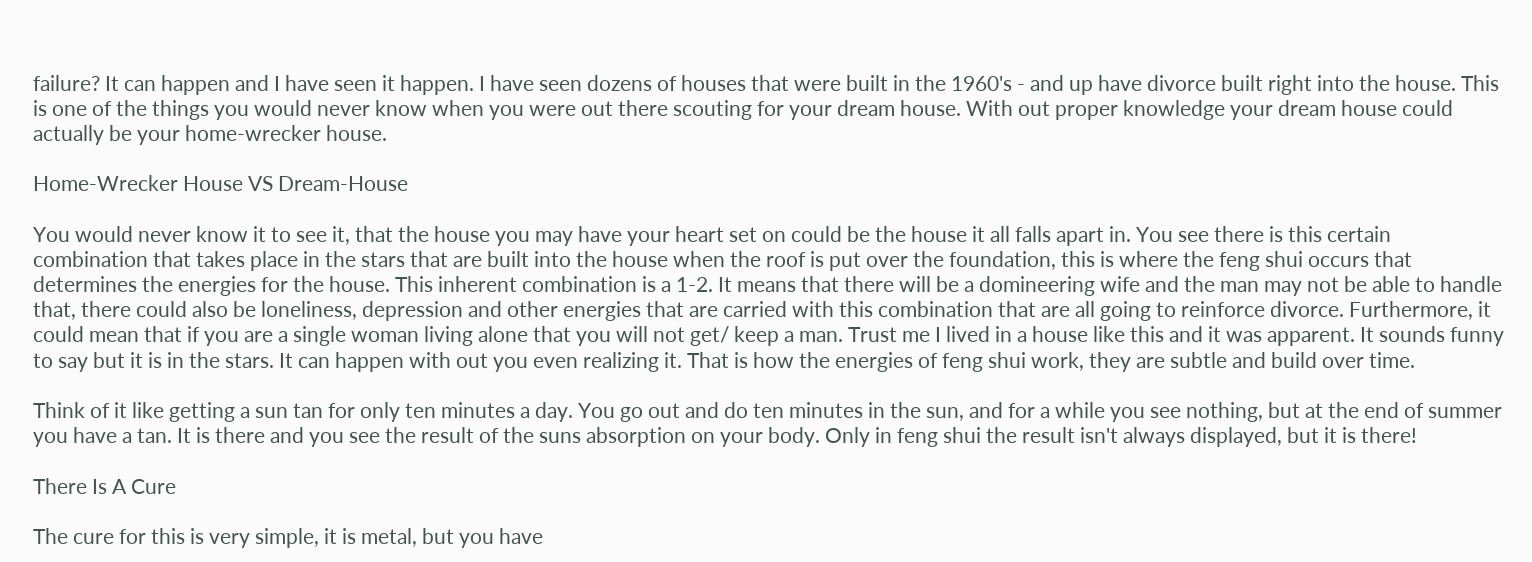failure? It can happen and I have seen it happen. I have seen dozens of houses that were built in the 1960's - and up have divorce built right into the house. This is one of the things you would never know when you were out there scouting for your dream house. With out proper knowledge your dream house could actually be your home-wrecker house.

Home-Wrecker House VS Dream-House

You would never know it to see it, that the house you may have your heart set on could be the house it all falls apart in. You see there is this certain combination that takes place in the stars that are built into the house when the roof is put over the foundation, this is where the feng shui occurs that determines the energies for the house. This inherent combination is a 1-2. It means that there will be a domineering wife and the man may not be able to handle that, there could also be loneliness, depression and other energies that are carried with this combination that are all going to reinforce divorce. Furthermore, it could mean that if you are a single woman living alone that you will not get/ keep a man. Trust me I lived in a house like this and it was apparent. It sounds funny to say but it is in the stars. It can happen with out you even realizing it. That is how the energies of feng shui work, they are subtle and build over time.

Think of it like getting a sun tan for only ten minutes a day. You go out and do ten minutes in the sun, and for a while you see nothing, but at the end of summer you have a tan. It is there and you see the result of the suns absorption on your body. Only in feng shui the result isn't always displayed, but it is there!

There Is A Cure

The cure for this is very simple, it is metal, but you have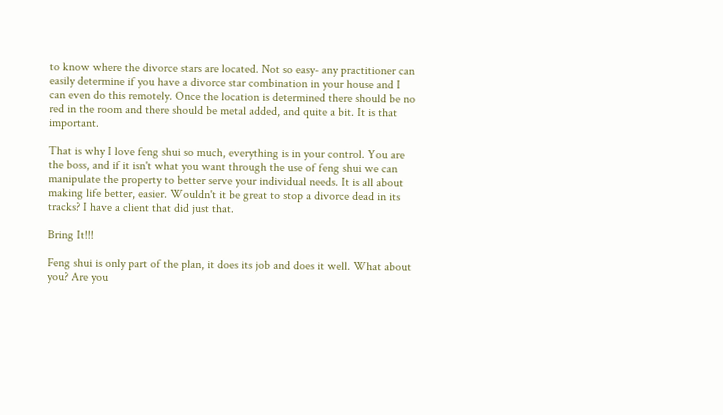to know where the divorce stars are located. Not so easy- any practitioner can easily determine if you have a divorce star combination in your house and I can even do this remotely. Once the location is determined there should be no red in the room and there should be metal added, and quite a bit. It is that important.

That is why I love feng shui so much, everything is in your control. You are the boss, and if it isn't what you want through the use of feng shui we can manipulate the property to better serve your individual needs. It is all about making life better, easier. Wouldn't it be great to stop a divorce dead in its tracks? I have a client that did just that.

Bring It!!!

Feng shui is only part of the plan, it does its job and does it well. What about you? Are you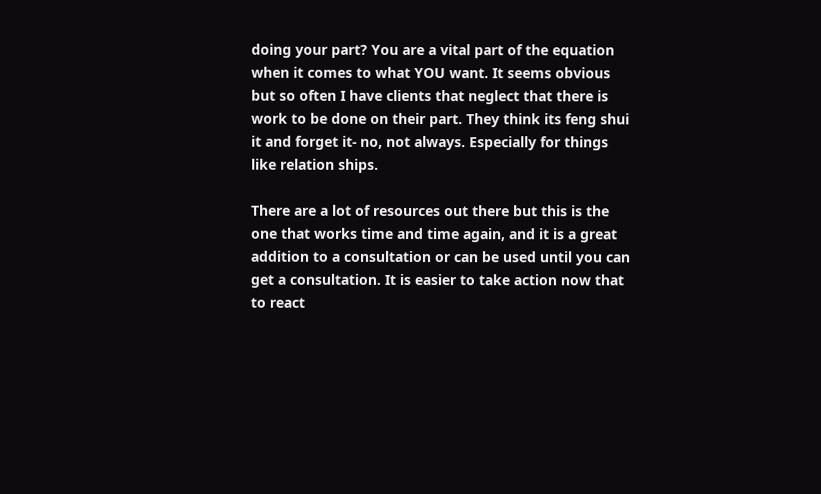doing your part? You are a vital part of the equation when it comes to what YOU want. It seems obvious but so often I have clients that neglect that there is work to be done on their part. They think its feng shui it and forget it- no, not always. Especially for things like relation ships.

There are a lot of resources out there but this is the one that works time and time again, and it is a great addition to a consultation or can be used until you can get a consultation. It is easier to take action now that to react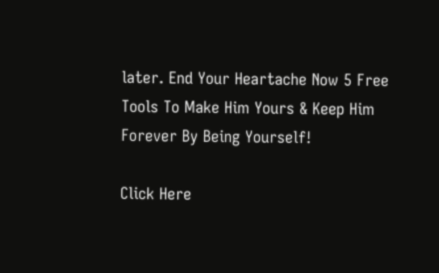later. End Your Heartache Now 5 Free Tools To Make Him Yours & Keep Him Forever By Being Yourself!

Click Here